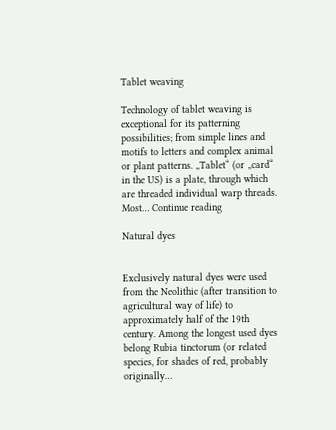Tablet weaving

Technology of tablet weaving is exceptional for its patterning possibilities; from simple lines and motifs to letters and complex animal or plant patterns. „Tablet“ (or „card“ in the US) is a plate, through which are threaded individual warp threads. Most… Continue reading

Natural dyes


Exclusively natural dyes were used from the Neolithic (after transition to agricultural way of life) to approximately half of the 19th century. Among the longest used dyes belong Rubia tinctorum (or related species, for shades of red, probably originally…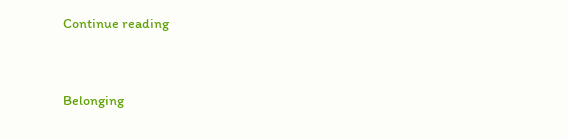Continue reading




Belonging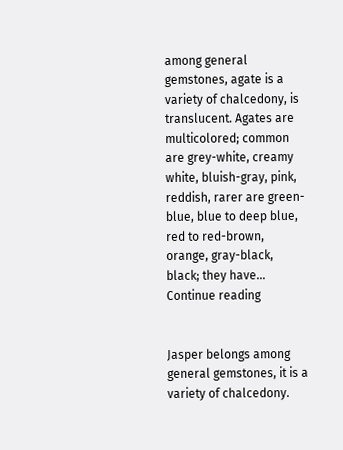among general gemstones, agate is a variety of chalcedony, is translucent. Agates are multicolored; common are grey-white, creamy white, bluish-gray, pink, reddish, rarer are green-blue, blue to deep blue, red to red-brown, orange, gray-black, black; they have… Continue reading


Jasper belongs among general gemstones, it is a variety of chalcedony.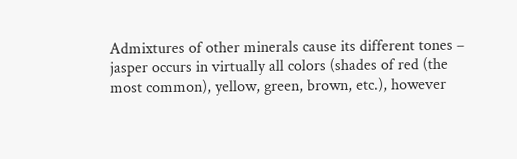Admixtures of other minerals cause its different tones – jasper occurs in virtually all colors (shades of red (the most common), yellow, green, brown, etc.), however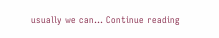usually we can… Continue reading